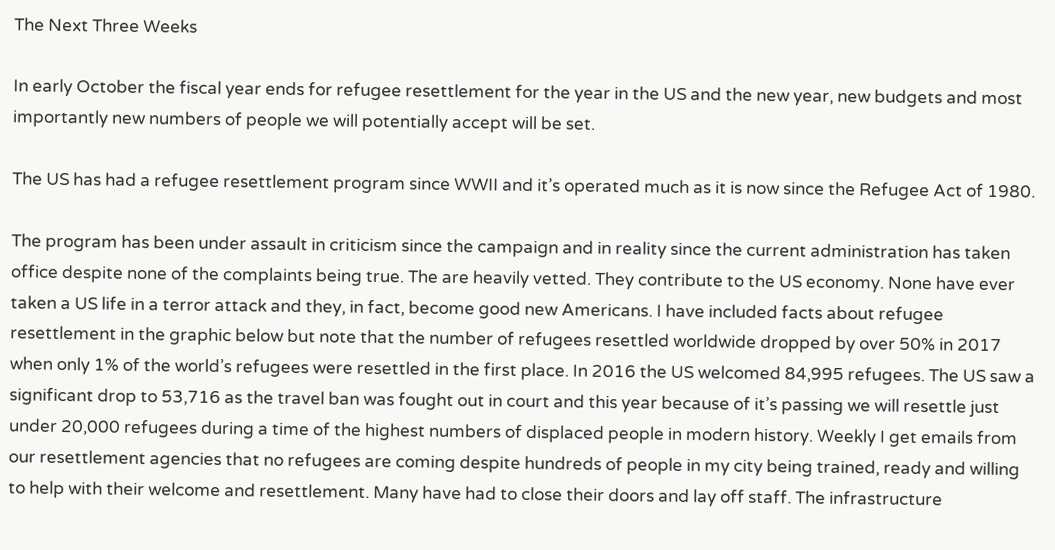The Next Three Weeks

In early October the fiscal year ends for refugee resettlement for the year in the US and the new year, new budgets and most importantly new numbers of people we will potentially accept will be set.

The US has had a refugee resettlement program since WWII and it’s operated much as it is now since the Refugee Act of 1980.

The program has been under assault in criticism since the campaign and in reality since the current administration has taken office despite none of the complaints being true. The are heavily vetted. They contribute to the US economy. None have ever taken a US life in a terror attack and they, in fact, become good new Americans. I have included facts about refugee resettlement in the graphic below but note that the number of refugees resettled worldwide dropped by over 50% in 2017 when only 1% of the world’s refugees were resettled in the first place. In 2016 the US welcomed 84,995 refugees. The US saw a significant drop to 53,716 as the travel ban was fought out in court and this year because of it’s passing we will resettle just under 20,000 refugees during a time of the highest numbers of displaced people in modern history. Weekly I get emails from our resettlement agencies that no refugees are coming despite hundreds of people in my city being trained, ready and willing to help with their welcome and resettlement. Many have had to close their doors and lay off staff. The infrastructure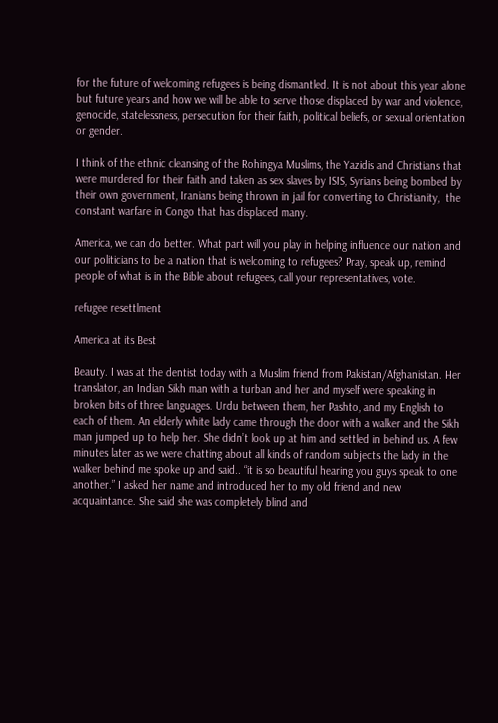for the future of welcoming refugees is being dismantled. It is not about this year alone but future years and how we will be able to serve those displaced by war and violence, genocide, statelessness, persecution for their faith, political beliefs, or sexual orientation or gender.

I think of the ethnic cleansing of the Rohingya Muslims, the Yazidis and Christians that were murdered for their faith and taken as sex slaves by ISIS, Syrians being bombed by their own government, Iranians being thrown in jail for converting to Christianity,  the constant warfare in Congo that has displaced many.

America, we can do better. What part will you play in helping influence our nation and our politicians to be a nation that is welcoming to refugees? Pray, speak up, remind people of what is in the Bible about refugees, call your representatives, vote.

refugee resettlment

America at its Best

Beauty. I was at the dentist today with a Muslim friend from Pakistan/Afghanistan. Her translator, an Indian Sikh man with a turban and her and myself were speaking in broken bits of three languages. Urdu between them, her Pashto, and my English to each of them. An elderly white lady came through the door with a walker and the Sikh man jumped up to help her. She didn’t look up at him and settled in behind us. A few minutes later as we were chatting about all kinds of random subjects the lady in the walker behind me spoke up and said.. “it is so beautiful hearing you guys speak to one another.” I asked her name and introduced her to my old friend and new acquaintance. She said she was completely blind and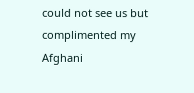could not see us but complimented my Afghani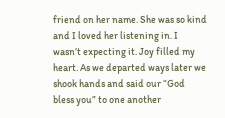friend on her name. She was so kind and I loved her listening in. I wasn’t expecting it. Joy filled my heart. As we departed ways later we shook hands and said our “God bless you” to one another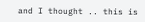and I thought .. this is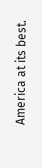America at its best.